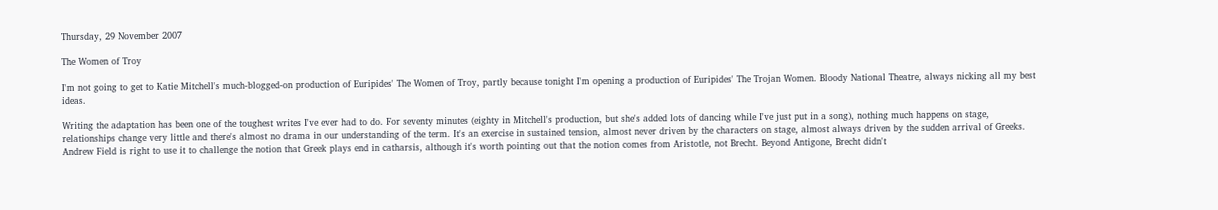Thursday, 29 November 2007

The Women of Troy

I'm not going to get to Katie Mitchell's much-blogged-on production of Euripides' The Women of Troy, partly because tonight I'm opening a production of Euripides' The Trojan Women. Bloody National Theatre, always nicking all my best ideas.

Writing the adaptation has been one of the toughest writes I've ever had to do. For seventy minutes (eighty in Mitchell's production, but she's added lots of dancing while I've just put in a song), nothing much happens on stage, relationships change very little and there's almost no drama in our understanding of the term. It's an exercise in sustained tension, almost never driven by the characters on stage, almost always driven by the sudden arrival of Greeks. Andrew Field is right to use it to challenge the notion that Greek plays end in catharsis, although it's worth pointing out that the notion comes from Aristotle, not Brecht. Beyond Antigone, Brecht didn't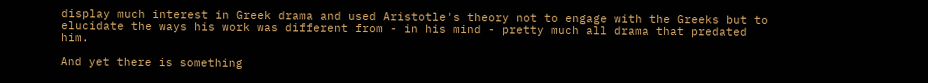display much interest in Greek drama and used Aristotle's theory not to engage with the Greeks but to elucidate the ways his work was different from - in his mind - pretty much all drama that predated him.

And yet there is something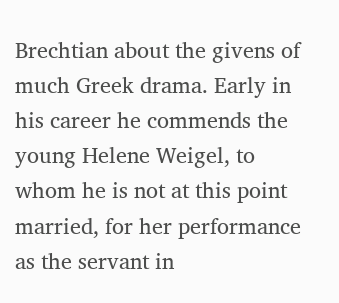Brechtian about the givens of much Greek drama. Early in his career he commends the young Helene Weigel, to whom he is not at this point married, for her performance as the servant in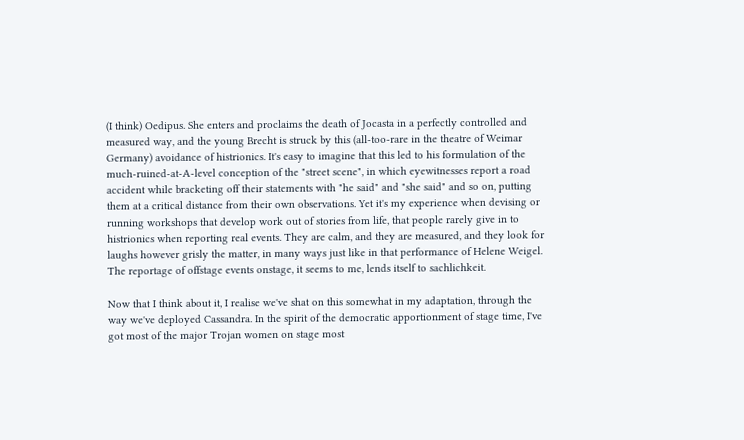(I think) Oedipus. She enters and proclaims the death of Jocasta in a perfectly controlled and measured way, and the young Brecht is struck by this (all-too-rare in the theatre of Weimar Germany) avoidance of histrionics. It's easy to imagine that this led to his formulation of the much-ruined-at-A-level conception of the "street scene", in which eyewitnesses report a road accident while bracketing off their statements with "he said" and "she said" and so on, putting them at a critical distance from their own observations. Yet it's my experience when devising or running workshops that develop work out of stories from life, that people rarely give in to histrionics when reporting real events. They are calm, and they are measured, and they look for laughs however grisly the matter, in many ways just like in that performance of Helene Weigel. The reportage of offstage events onstage, it seems to me, lends itself to sachlichkeit.

Now that I think about it, I realise we've shat on this somewhat in my adaptation, through the way we've deployed Cassandra. In the spirit of the democratic apportionment of stage time, I've got most of the major Trojan women on stage most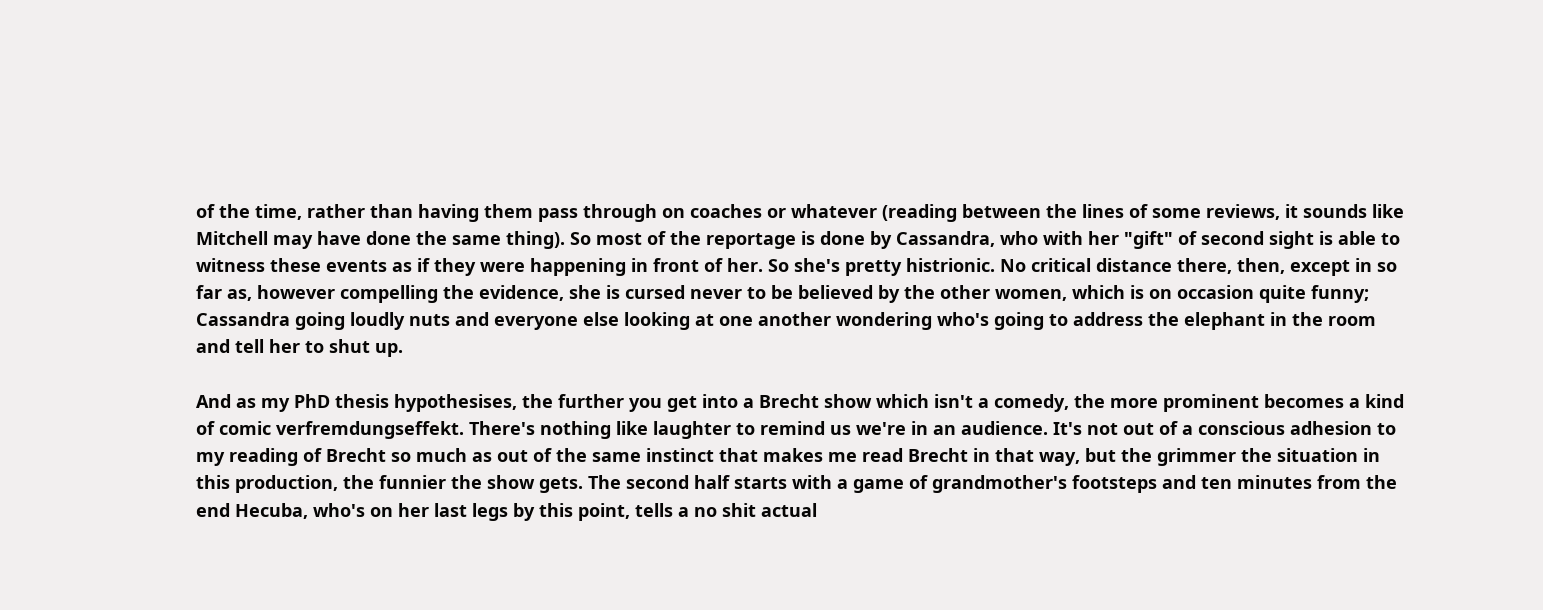of the time, rather than having them pass through on coaches or whatever (reading between the lines of some reviews, it sounds like Mitchell may have done the same thing). So most of the reportage is done by Cassandra, who with her "gift" of second sight is able to witness these events as if they were happening in front of her. So she's pretty histrionic. No critical distance there, then, except in so far as, however compelling the evidence, she is cursed never to be believed by the other women, which is on occasion quite funny; Cassandra going loudly nuts and everyone else looking at one another wondering who's going to address the elephant in the room and tell her to shut up.

And as my PhD thesis hypothesises, the further you get into a Brecht show which isn't a comedy, the more prominent becomes a kind of comic verfremdungseffekt. There's nothing like laughter to remind us we're in an audience. It's not out of a conscious adhesion to my reading of Brecht so much as out of the same instinct that makes me read Brecht in that way, but the grimmer the situation in this production, the funnier the show gets. The second half starts with a game of grandmother's footsteps and ten minutes from the end Hecuba, who's on her last legs by this point, tells a no shit actual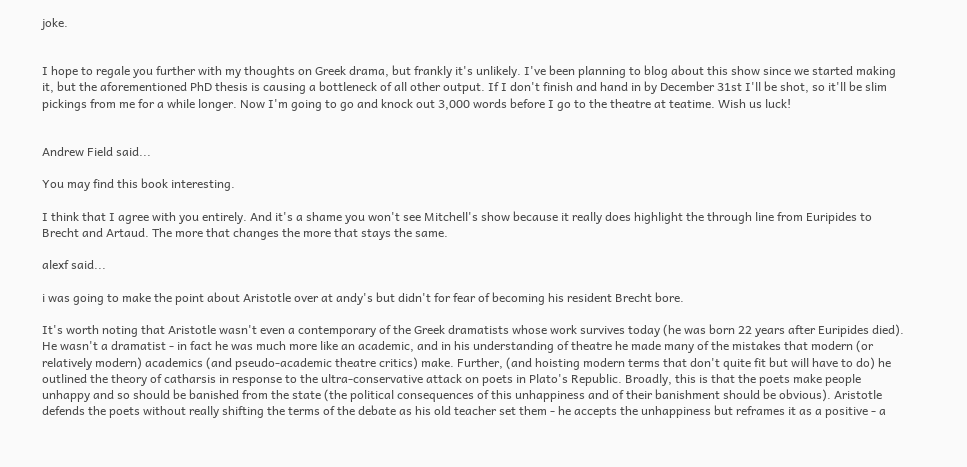joke.


I hope to regale you further with my thoughts on Greek drama, but frankly it's unlikely. I've been planning to blog about this show since we started making it, but the aforementioned PhD thesis is causing a bottleneck of all other output. If I don't finish and hand in by December 31st I'll be shot, so it'll be slim pickings from me for a while longer. Now I'm going to go and knock out 3,000 words before I go to the theatre at teatime. Wish us luck!


Andrew Field said...

You may find this book interesting.

I think that I agree with you entirely. And it's a shame you won't see Mitchell's show because it really does highlight the through line from Euripides to Brecht and Artaud. The more that changes the more that stays the same.

alexf said...

i was going to make the point about Aristotle over at andy's but didn't for fear of becoming his resident Brecht bore.

It's worth noting that Aristotle wasn't even a contemporary of the Greek dramatists whose work survives today (he was born 22 years after Euripides died). He wasn't a dramatist - in fact he was much more like an academic, and in his understanding of theatre he made many of the mistakes that modern (or relatively modern) academics (and pseudo-academic theatre critics) make. Further, (and hoisting modern terms that don't quite fit but will have to do) he outlined the theory of catharsis in response to the ultra-conservative attack on poets in Plato's Republic. Broadly, this is that the poets make people unhappy and so should be banished from the state (the political consequences of this unhappiness and of their banishment should be obvious). Aristotle defends the poets without really shifting the terms of the debate as his old teacher set them - he accepts the unhappiness but reframes it as a positive - a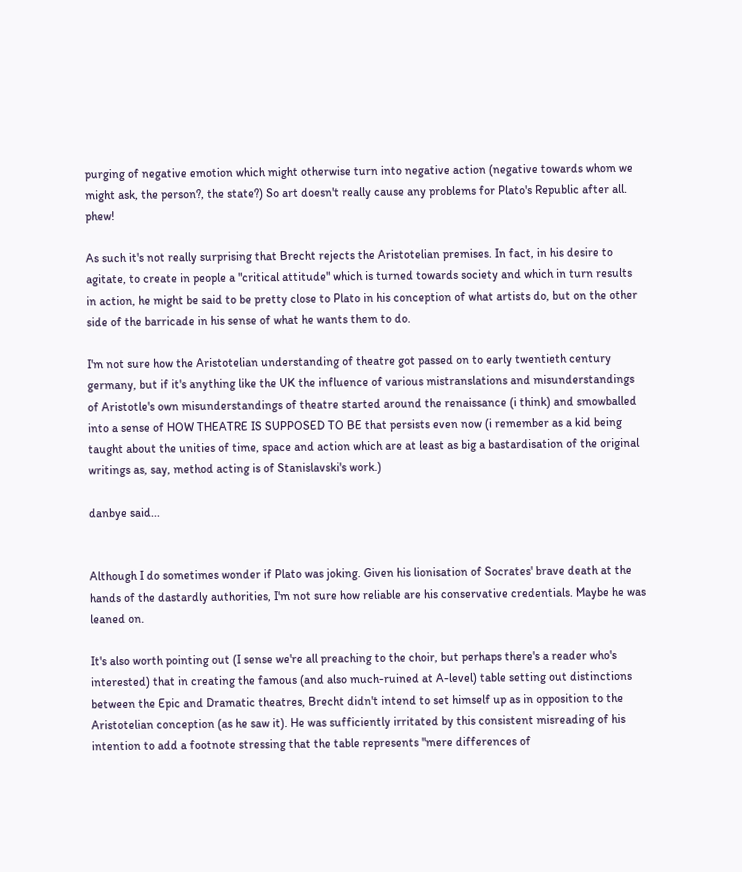purging of negative emotion which might otherwise turn into negative action (negative towards whom we might ask, the person?, the state?) So art doesn't really cause any problems for Plato's Republic after all. phew!

As such it's not really surprising that Brecht rejects the Aristotelian premises. In fact, in his desire to agitate, to create in people a "critical attitude" which is turned towards society and which in turn results in action, he might be said to be pretty close to Plato in his conception of what artists do, but on the other side of the barricade in his sense of what he wants them to do.

I'm not sure how the Aristotelian understanding of theatre got passed on to early twentieth century germany, but if it's anything like the UK the influence of various mistranslations and misunderstandings of Aristotle's own misunderstandings of theatre started around the renaissance (i think) and smowballed into a sense of HOW THEATRE IS SUPPOSED TO BE that persists even now (i remember as a kid being taught about the unities of time, space and action which are at least as big a bastardisation of the original writings as, say, method acting is of Stanislavski's work.)

danbye said...


Although I do sometimes wonder if Plato was joking. Given his lionisation of Socrates' brave death at the hands of the dastardly authorities, I'm not sure how reliable are his conservative credentials. Maybe he was leaned on.

It's also worth pointing out (I sense we're all preaching to the choir, but perhaps there's a reader who's interested) that in creating the famous (and also much-ruined at A-level) table setting out distinctions between the Epic and Dramatic theatres, Brecht didn't intend to set himself up as in opposition to the Aristotelian conception (as he saw it). He was sufficiently irritated by this consistent misreading of his intention to add a footnote stressing that the table represents "mere differences of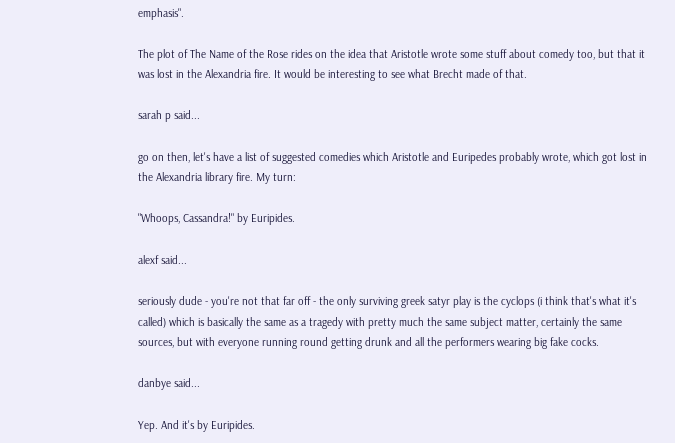emphasis".

The plot of The Name of the Rose rides on the idea that Aristotle wrote some stuff about comedy too, but that it was lost in the Alexandria fire. It would be interesting to see what Brecht made of that.

sarah p said...

go on then, let's have a list of suggested comedies which Aristotle and Euripedes probably wrote, which got lost in the Alexandria library fire. My turn:

"Whoops, Cassandra!" by Euripides.

alexf said...

seriously dude - you're not that far off - the only surviving greek satyr play is the cyclops (i think that's what it's called) which is basically the same as a tragedy with pretty much the same subject matter, certainly the same sources, but with everyone running round getting drunk and all the performers wearing big fake cocks.

danbye said...

Yep. And it's by Euripides.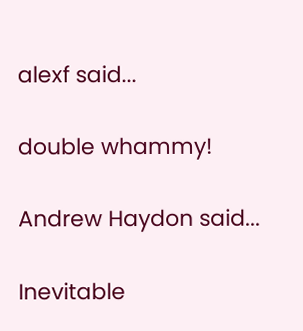alexf said...

double whammy!

Andrew Haydon said...

Inevitable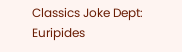Classics Joke Dept: Euripides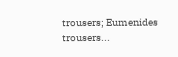trousers; Eumenides trousers...